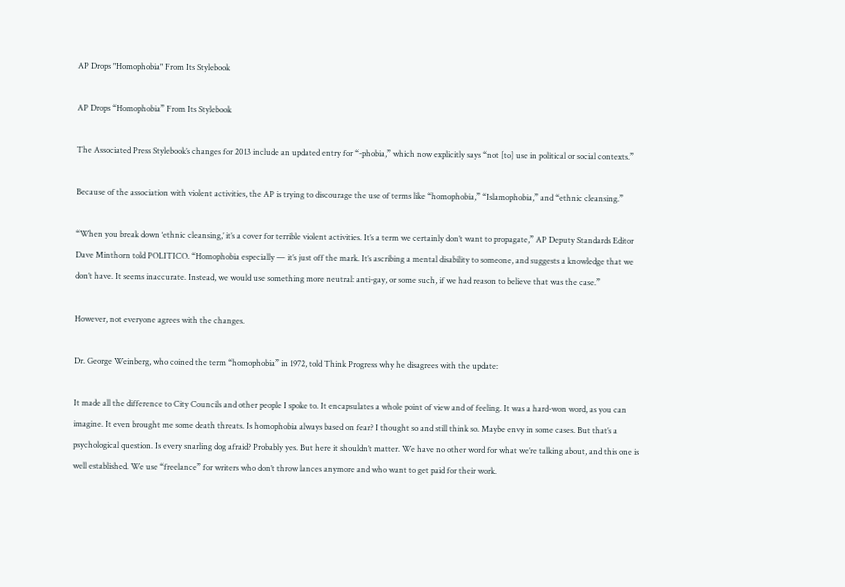AP Drops "Homophobia" From Its Stylebook

AP Drops “Homophobia” From Its Stylebook

The Associated Press Stylebook’s changes for 2013 include an updated entry for “-phobia,” which now explicitly says “not [to] use in political or social contexts.”

Because of the association with violent activities, the AP is trying to discourage the use of terms like “homophobia,” “Islamophobia,” and “ethnic cleansing.”

“When you break down ‘ethnic cleansing,’ it’s a cover for terrible violent activities. It’s a term we certainly don’t want to propagate,” AP Deputy Standards Editor Dave Minthorn told POLITICO. “Homophobia especially — it’s just off the mark. It’s ascribing a mental disability to someone, and suggests a knowledge that we don’t have. It seems inaccurate. Instead, we would use something more neutral: anti-gay, or some such, if we had reason to believe that was the case.”

However, not everyone agrees with the changes.

Dr. George Weinberg, who coined the term “homophobia” in 1972, told Think Progress why he disagrees with the update:

It made all the difference to City Councils and other people I spoke to. It encapsulates a whole point of view and of feeling. It was a hard-won word, as you can imagine. It even brought me some death threats. Is homophobia always based on fear? I thought so and still think so. Maybe envy in some cases. But that’s a psychological question. Is every snarling dog afraid? Probably yes. But here it shouldn’t matter. We have no other word for what we’re talking about, and this one is well established. We use “freelance” for writers who don’t throw lances anymore and who want to get paid for their work.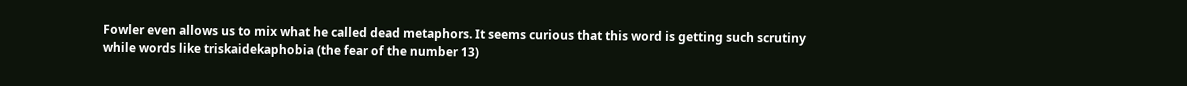Fowler even allows us to mix what he called dead metaphors. It seems curious that this word is getting such scrutiny while words like triskaidekaphobia (the fear of the number 13)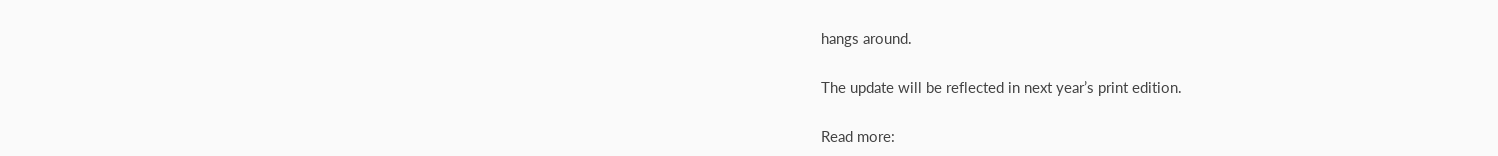hangs around.

The update will be reflected in next year’s print edition.

Read more: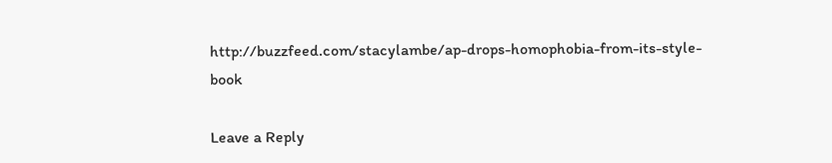http://buzzfeed.com/stacylambe/ap-drops-homophobia-from-its-style-book

Leave a Reply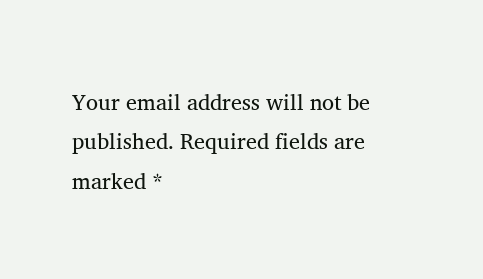Your email address will not be published. Required fields are marked *